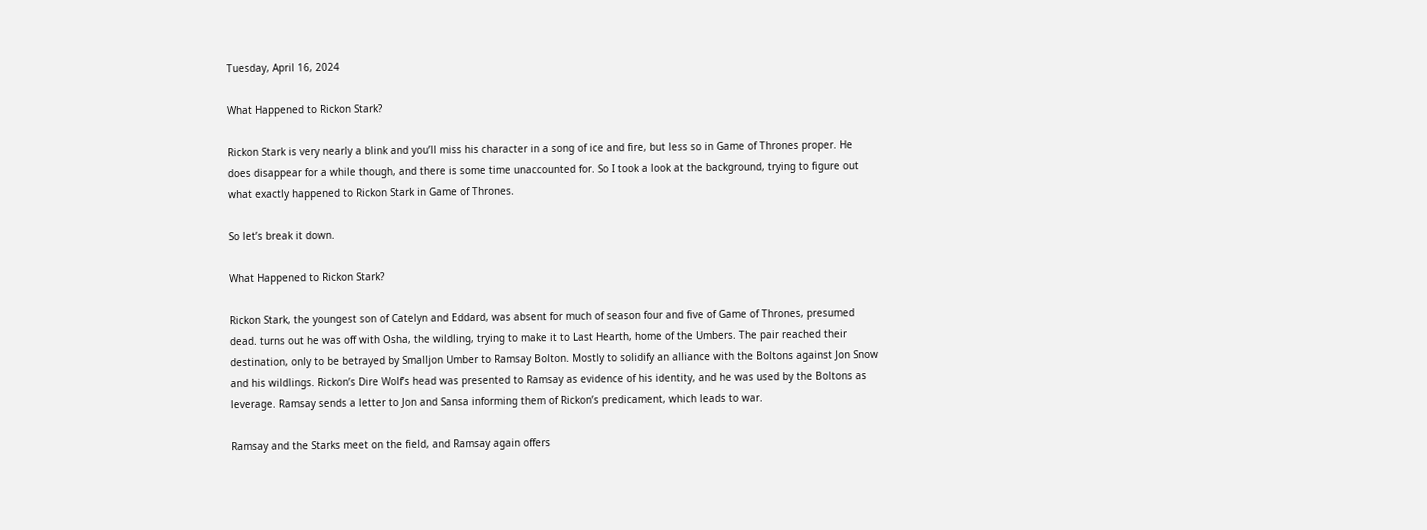Tuesday, April 16, 2024

What Happened to Rickon Stark?

Rickon Stark is very nearly a blink and you’ll miss his character in a song of ice and fire, but less so in Game of Thrones proper. He does disappear for a while though, and there is some time unaccounted for. So I took a look at the background, trying to figure out what exactly happened to Rickon Stark in Game of Thrones.

So let’s break it down.

What Happened to Rickon Stark?

Rickon Stark, the youngest son of Catelyn and Eddard, was absent for much of season four and five of Game of Thrones, presumed dead. turns out he was off with Osha, the wildling, trying to make it to Last Hearth, home of the Umbers. The pair reached their destination, only to be betrayed by Smalljon Umber to Ramsay Bolton. Mostly to solidify an alliance with the Boltons against Jon Snow and his wildlings. Rickon’s Dire Wolf’s head was presented to Ramsay as evidence of his identity, and he was used by the Boltons as leverage. Ramsay sends a letter to Jon and Sansa informing them of Rickon’s predicament, which leads to war.

Ramsay and the Starks meet on the field, and Ramsay again offers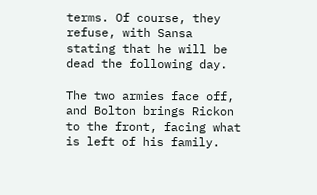terms. Of course, they refuse, with Sansa stating that he will be dead the following day.

The two armies face off, and Bolton brings Rickon to the front, facing what is left of his family.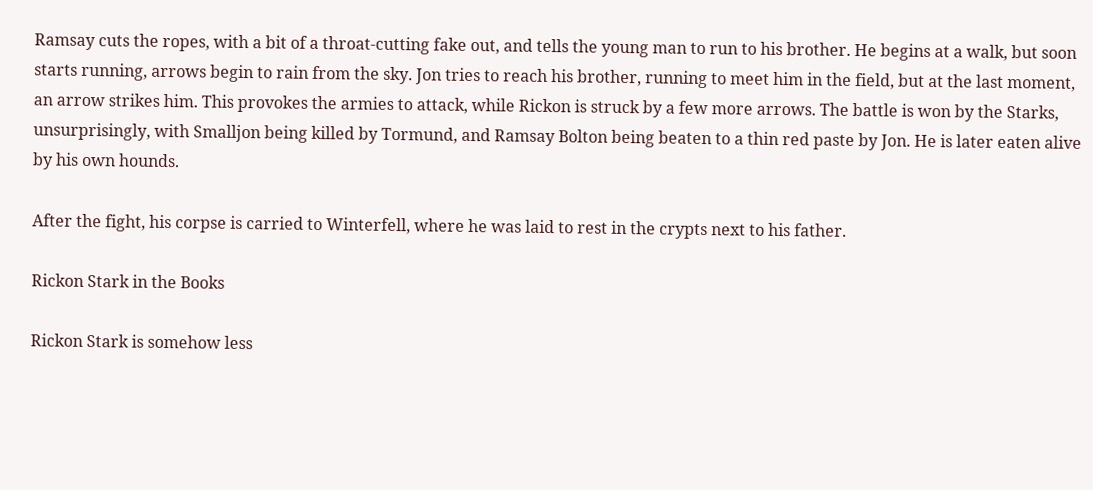Ramsay cuts the ropes, with a bit of a throat-cutting fake out, and tells the young man to run to his brother. He begins at a walk, but soon starts running, arrows begin to rain from the sky. Jon tries to reach his brother, running to meet him in the field, but at the last moment, an arrow strikes him. This provokes the armies to attack, while Rickon is struck by a few more arrows. The battle is won by the Starks, unsurprisingly, with Smalljon being killed by Tormund, and Ramsay Bolton being beaten to a thin red paste by Jon. He is later eaten alive by his own hounds.

After the fight, his corpse is carried to Winterfell, where he was laid to rest in the crypts next to his father.

Rickon Stark in the Books

Rickon Stark is somehow less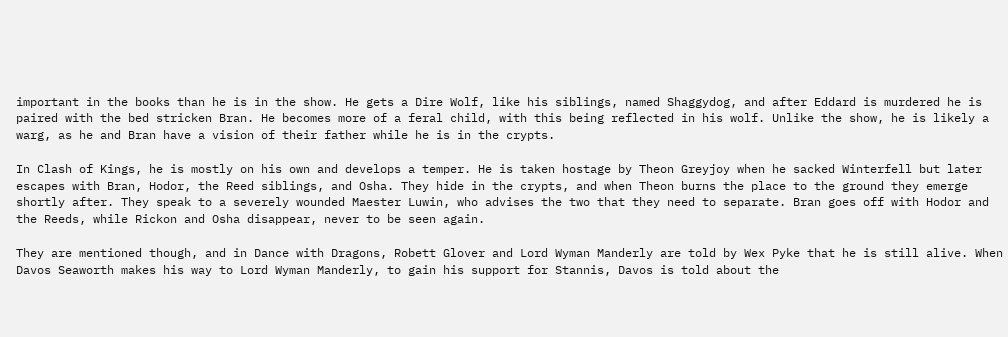important in the books than he is in the show. He gets a Dire Wolf, like his siblings, named Shaggydog, and after Eddard is murdered he is paired with the bed stricken Bran. He becomes more of a feral child, with this being reflected in his wolf. Unlike the show, he is likely a warg, as he and Bran have a vision of their father while he is in the crypts.

In Clash of Kings, he is mostly on his own and develops a temper. He is taken hostage by Theon Greyjoy when he sacked Winterfell but later escapes with Bran, Hodor, the Reed siblings, and Osha. They hide in the crypts, and when Theon burns the place to the ground they emerge shortly after. They speak to a severely wounded Maester Luwin, who advises the two that they need to separate. Bran goes off with Hodor and the Reeds, while Rickon and Osha disappear, never to be seen again.

They are mentioned though, and in Dance with Dragons, Robett Glover and Lord Wyman Manderly are told by Wex Pyke that he is still alive. When Davos Seaworth makes his way to Lord Wyman Manderly, to gain his support for Stannis, Davos is told about the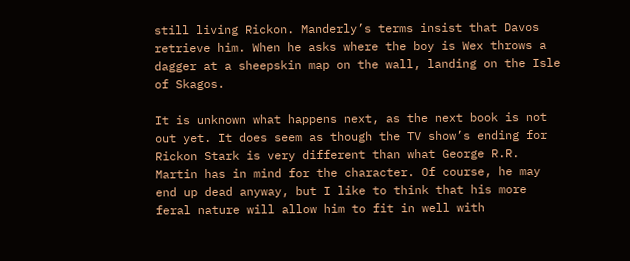still living Rickon. Manderly’s terms insist that Davos retrieve him. When he asks where the boy is Wex throws a dagger at a sheepskin map on the wall, landing on the Isle of Skagos.

It is unknown what happens next, as the next book is not out yet. It does seem as though the TV show’s ending for Rickon Stark is very different than what George R.R. Martin has in mind for the character. Of course, he may end up dead anyway, but I like to think that his more feral nature will allow him to fit in well with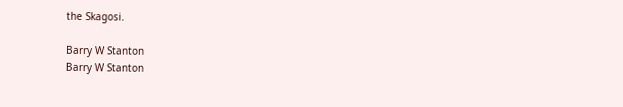the Skagosi.

Barry W Stanton
Barry W Stanton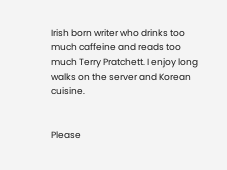Irish born writer who drinks too much caffeine and reads too much Terry Pratchett. I enjoy long walks on the server and Korean cuisine.


Please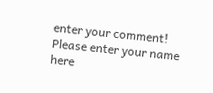enter your comment!
Please enter your name here